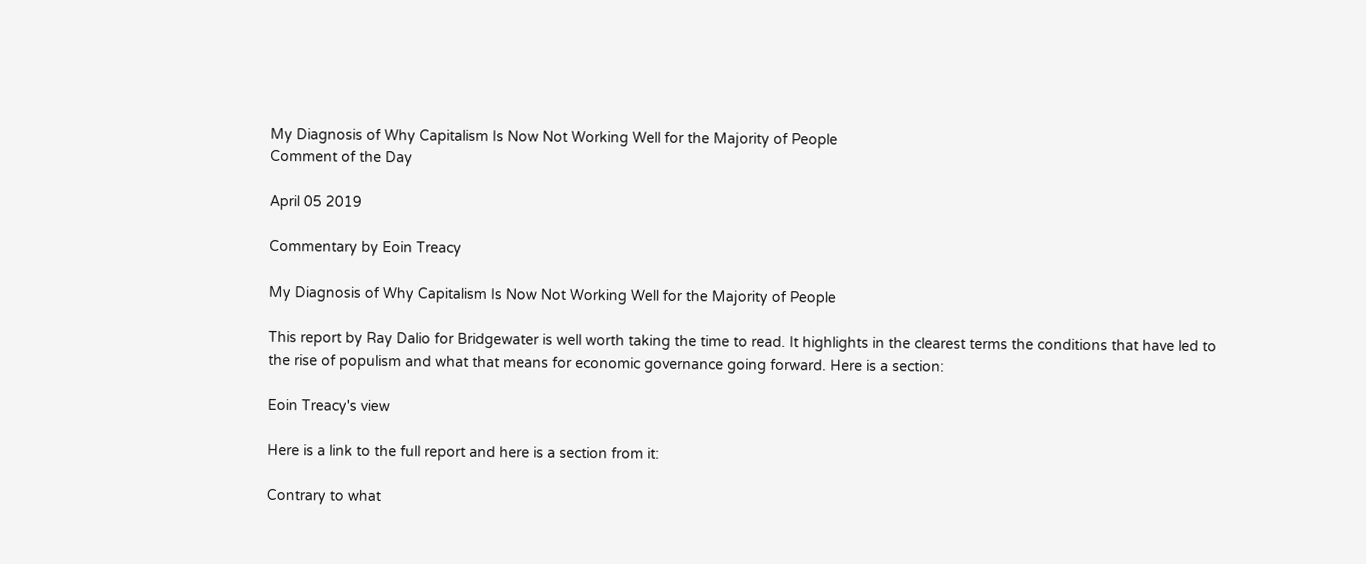My Diagnosis of Why Capitalism Is Now Not Working Well for the Majority of People
Comment of the Day

April 05 2019

Commentary by Eoin Treacy

My Diagnosis of Why Capitalism Is Now Not Working Well for the Majority of People

This report by Ray Dalio for Bridgewater is well worth taking the time to read. It highlights in the clearest terms the conditions that have led to the rise of populism and what that means for economic governance going forward. Here is a section:

Eoin Treacy's view

Here is a link to the full report and here is a section from it:

Contrary to what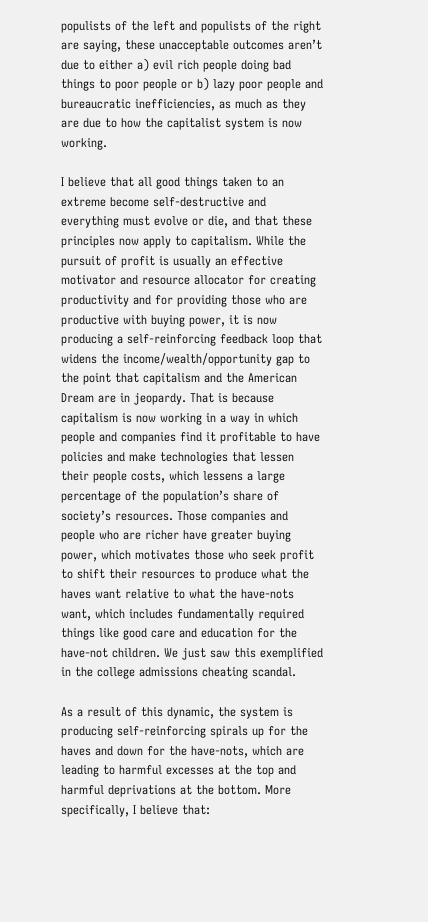populists of the left and populists of the right are saying, these unacceptable outcomes aren’t due to either a) evil rich people doing bad things to poor people or b) lazy poor people and bureaucratic inefficiencies, as much as they are due to how the capitalist system is now working.

I believe that all good things taken to an extreme become self-destructive and everything must evolve or die, and that these principles now apply to capitalism. While the pursuit of profit is usually an effective motivator and resource allocator for creating productivity and for providing those who are productive with buying power, it is now producing a self-reinforcing feedback loop that widens the income/wealth/opportunity gap to the point that capitalism and the American Dream are in jeopardy. That is because capitalism is now working in a way in which people and companies find it profitable to have policies and make technologies that lessen their people costs, which lessens a large percentage of the population’s share of society’s resources. Those companies and people who are richer have greater buying power, which motivates those who seek profit to shift their resources to produce what the haves want relative to what the have-nots want, which includes fundamentally required things like good care and education for the have-not children. We just saw this exemplified in the college admissions cheating scandal.

As a result of this dynamic, the system is producing self-reinforcing spirals up for the haves and down for the have-nots, which are leading to harmful excesses at the top and harmful deprivations at the bottom. More specifically, I believe that: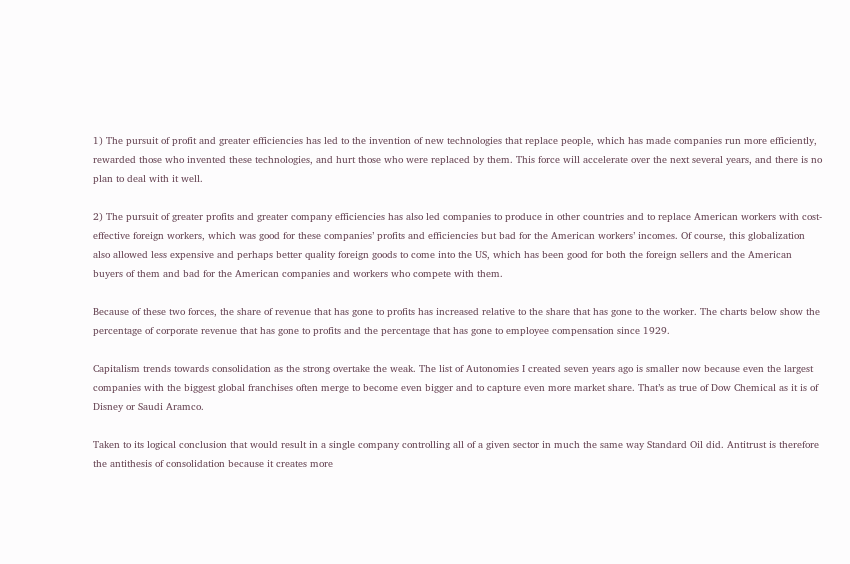1) The pursuit of profit and greater efficiencies has led to the invention of new technologies that replace people, which has made companies run more efficiently, rewarded those who invented these technologies, and hurt those who were replaced by them. This force will accelerate over the next several years, and there is no plan to deal with it well.

2) The pursuit of greater profits and greater company efficiencies has also led companies to produce in other countries and to replace American workers with cost-effective foreign workers, which was good for these companies’ profits and efficiencies but bad for the American workers’ incomes. Of course, this globalization also allowed less expensive and perhaps better quality foreign goods to come into the US, which has been good for both the foreign sellers and the American buyers of them and bad for the American companies and workers who compete with them.

Because of these two forces, the share of revenue that has gone to profits has increased relative to the share that has gone to the worker. The charts below show the percentage of corporate revenue that has gone to profits and the percentage that has gone to employee compensation since 1929.

Capitalism trends towards consolidation as the strong overtake the weak. The list of Autonomies I created seven years ago is smaller now because even the largest companies with the biggest global franchises often merge to become even bigger and to capture even more market share. That’s as true of Dow Chemical as it is of Disney or Saudi Aramco.

Taken to its logical conclusion that would result in a single company controlling all of a given sector in much the same way Standard Oil did. Antitrust is therefore the antithesis of consolidation because it creates more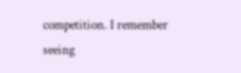competition. I remember seeing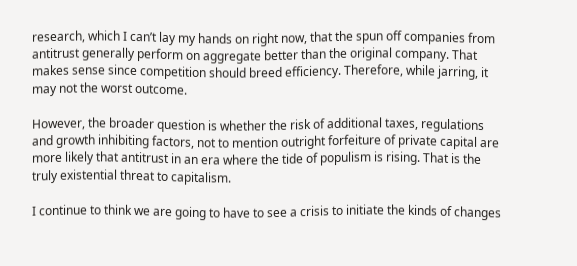research, which I can’t lay my hands on right now, that the spun off companies from antitrust generally perform on aggregate better than the original company. That makes sense since competition should breed efficiency. Therefore, while jarring, it may not the worst outcome.

However, the broader question is whether the risk of additional taxes, regulations and growth inhibiting factors, not to mention outright forfeiture of private capital are more likely that antitrust in an era where the tide of populism is rising. That is the truly existential threat to capitalism.

I continue to think we are going to have to see a crisis to initiate the kinds of changes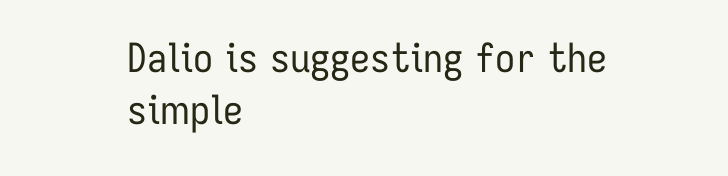Dalio is suggesting for the simple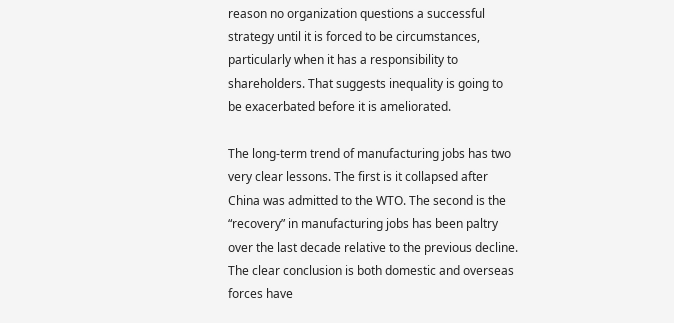reason no organization questions a successful strategy until it is forced to be circumstances, particularly when it has a responsibility to shareholders. That suggests inequality is going to be exacerbated before it is ameliorated.

The long-term trend of manufacturing jobs has two very clear lessons. The first is it collapsed after China was admitted to the WTO. The second is the “recovery” in manufacturing jobs has been paltry over the last decade relative to the previous decline. The clear conclusion is both domestic and overseas forces have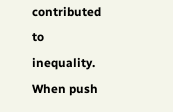contributed to inequality. When push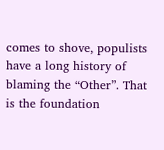comes to shove, populists have a long history of blaming the “Other”. That is the foundation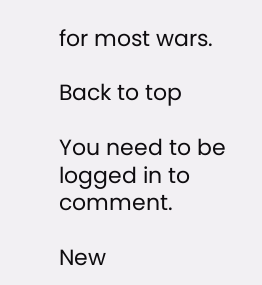for most wars.

Back to top

You need to be logged in to comment.

New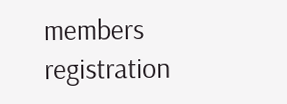members registration